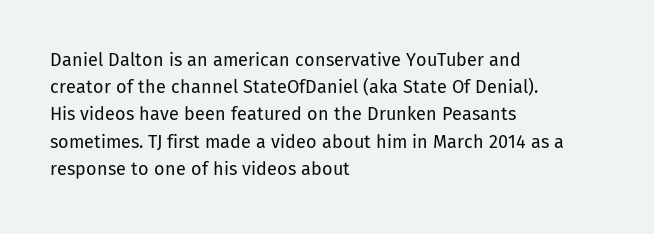Daniel Dalton is an american conservative YouTuber and creator of the channel StateOfDaniel (aka State Of Denial). His videos have been featured on the Drunken Peasants sometimes. TJ first made a video about him in March 2014 as a response to one of his videos about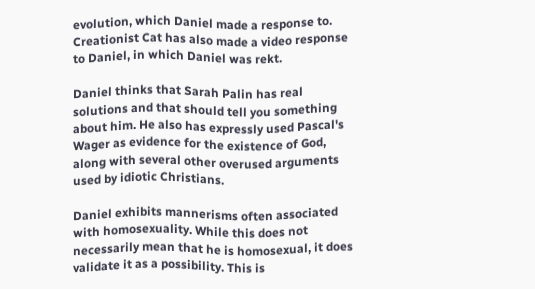evolution, which Daniel made a response to. Creationist Cat has also made a video response to Daniel, in which Daniel was rekt.

Daniel thinks that Sarah Palin has real solutions and that should tell you something about him. He also has expressly used Pascal's Wager as evidence for the existence of God, along with several other overused arguments used by idiotic Christians.

Daniel exhibits mannerisms often associated with homosexuality. While this does not necessarily mean that he is homosexual, it does validate it as a possibility. This is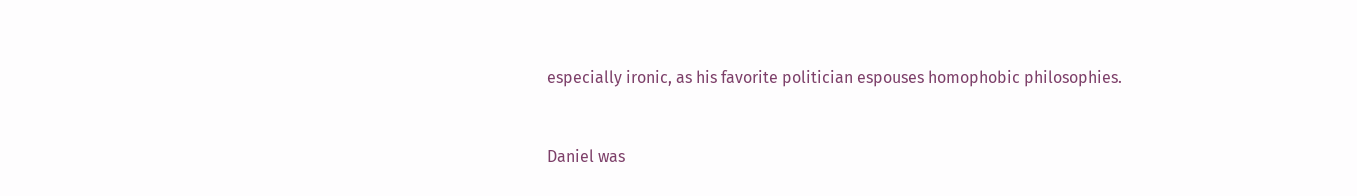especially ironic, as his favorite politician espouses homophobic philosophies.


Daniel was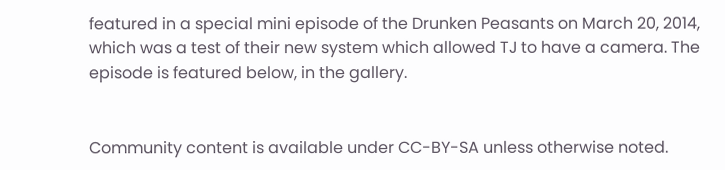featured in a special mini episode of the Drunken Peasants on March 20, 2014, which was a test of their new system which allowed TJ to have a camera. The episode is featured below, in the gallery.


Community content is available under CC-BY-SA unless otherwise noted.